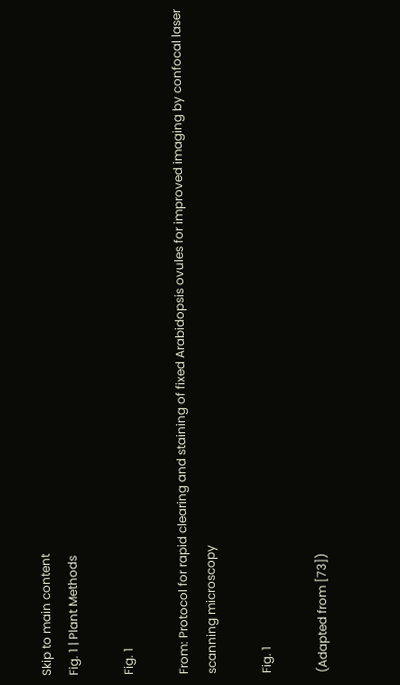Skip to main content
Fig. 1 | Plant Methods

Fig. 1

From: Protocol for rapid clearing and staining of fixed Arabidopsis ovules for improved imaging by confocal laser scanning microscopy

Fig. 1

(Adapted from [73])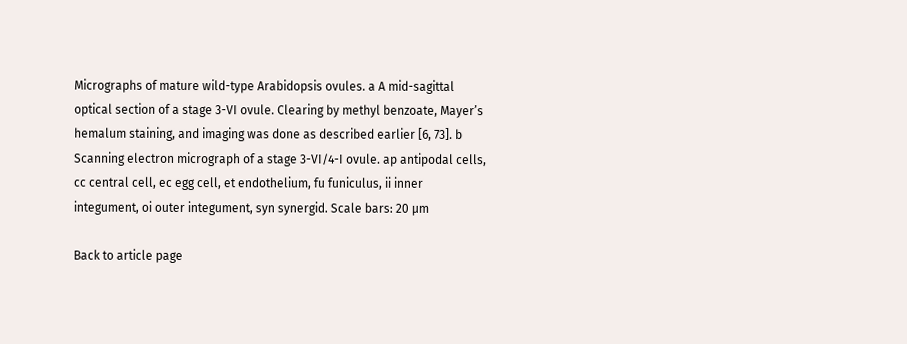Micrographs of mature wild-type Arabidopsis ovules. a A mid-sagittal optical section of a stage 3-VI ovule. Clearing by methyl benzoate, Mayer’s hemalum staining, and imaging was done as described earlier [6, 73]. b Scanning electron micrograph of a stage 3-VI/4-I ovule. ap antipodal cells, cc central cell, ec egg cell, et endothelium, fu funiculus, ii inner integument, oi outer integument, syn synergid. Scale bars: 20 μm

Back to article page